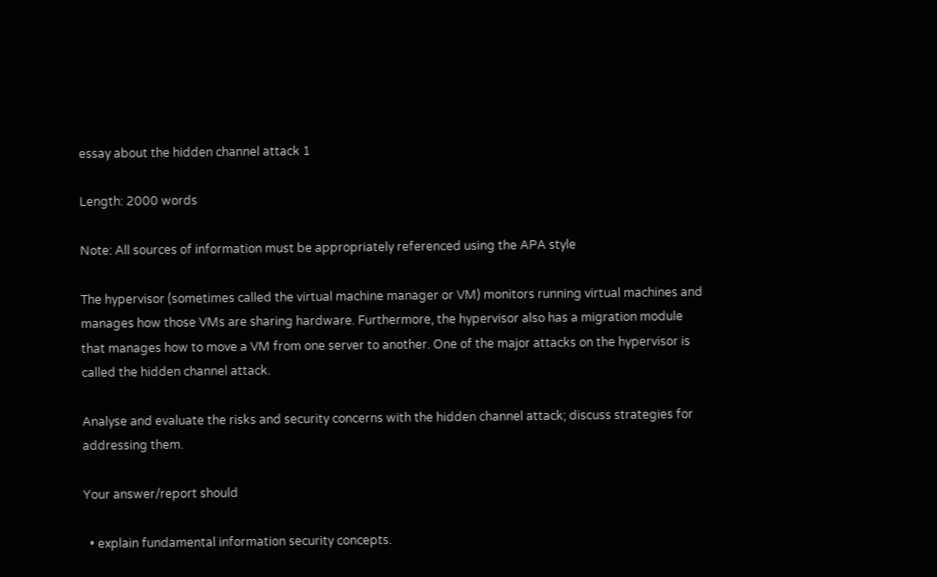essay about the hidden channel attack 1

Length: 2000 words

Note: All sources of information must be appropriately referenced using the APA style

The hypervisor (sometimes called the virtual machine manager or VM) monitors running virtual machines and manages how those VMs are sharing hardware. Furthermore, the hypervisor also has a migration module that manages how to move a VM from one server to another. One of the major attacks on the hypervisor is called the hidden channel attack.

Analyse and evaluate the risks and security concerns with the hidden channel attack; discuss strategies for addressing them.

Your answer/report should

  • explain fundamental information security concepts.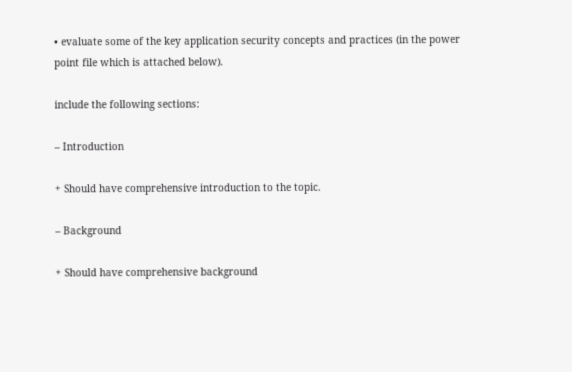• evaluate some of the key application security concepts and practices (in the power point file which is attached below).

include the following sections:

– Introduction

+ Should have comprehensive introduction to the topic.

– Background

+ Should have comprehensive background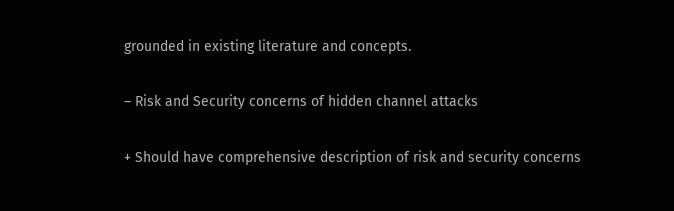grounded in existing literature and concepts.

– Risk and Security concerns of hidden channel attacks

+ Should have comprehensive description of risk and security concerns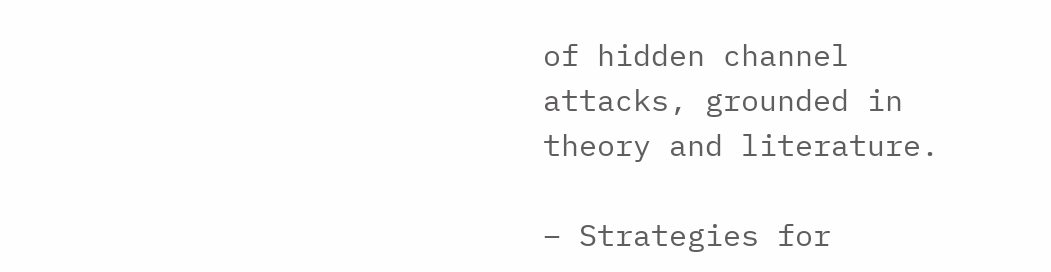of hidden channel attacks, grounded in theory and literature.

– Strategies for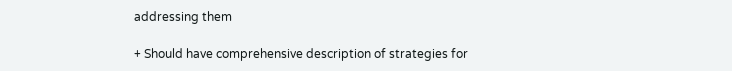addressing them

+ Should have comprehensive description of strategies for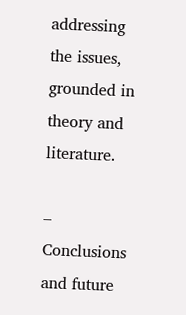addressing the issues, grounded in theory and literature.

– Conclusions and future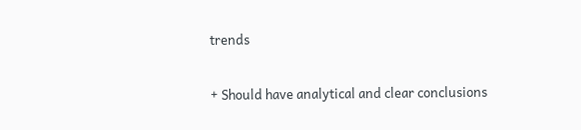trends

+ Should have analytical and clear conclusions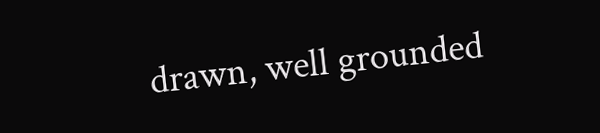drawn, well grounded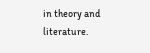in theory and literature.